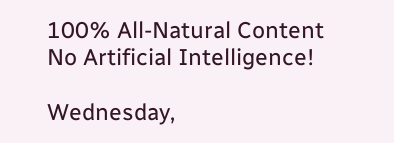100% All-Natural Content
No Artificial Intelligence!

Wednesday,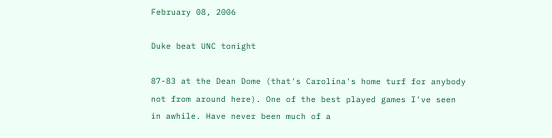February 08, 2006

Duke beat UNC tonight

87-83 at the Dean Dome (that's Carolina's home turf for anybody not from around here). One of the best played games I've seen in awhile. Have never been much of a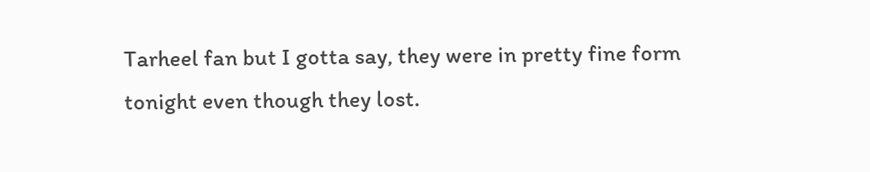Tarheel fan but I gotta say, they were in pretty fine form tonight even though they lost.